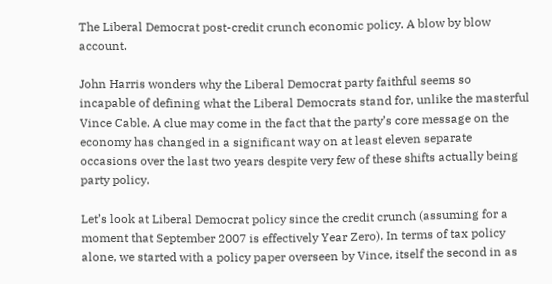The Liberal Democrat post-credit crunch economic policy. A blow by blow account.

John Harris wonders why the Liberal Democrat party faithful seems so incapable of defining what the Liberal Democrats stand for, unlike the masterful Vince Cable. A clue may come in the fact that the party’s core message on the economy has changed in a significant way on at least eleven separate occasions over the last two years despite very few of these shifts actually being party policy.

Let’s look at Liberal Democrat policy since the credit crunch (assuming for a moment that September 2007 is effectively Year Zero). In terms of tax policy alone, we started with a policy paper overseen by Vince, itself the second in as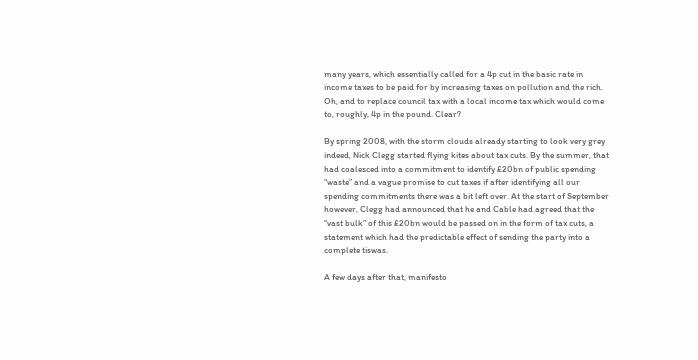many years, which essentially called for a 4p cut in the basic rate in income taxes to be paid for by increasing taxes on pollution and the rich. Oh, and to replace council tax with a local income tax which would come to, roughly, 4p in the pound. Clear?

By spring 2008, with the storm clouds already starting to look very grey indeed, Nick Clegg started flying kites about tax cuts. By the summer, that had coalesced into a commitment to identify £20bn of public spending “waste” and a vague promise to cut taxes if after identifying all our spending commitments there was a bit left over. At the start of September however, Clegg had announced that he and Cable had agreed that the “vast bulk” of this £20bn would be passed on in the form of tax cuts, a statement which had the predictable effect of sending the party into a complete tiswas.

A few days after that, manifesto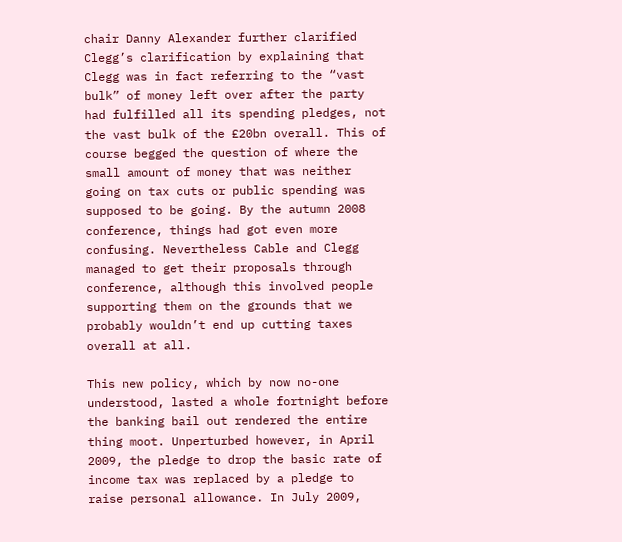chair Danny Alexander further clarified Clegg’s clarification by explaining that Clegg was in fact referring to the “vast bulk” of money left over after the party had fulfilled all its spending pledges, not the vast bulk of the £20bn overall. This of course begged the question of where the small amount of money that was neither going on tax cuts or public spending was supposed to be going. By the autumn 2008 conference, things had got even more confusing. Nevertheless Cable and Clegg managed to get their proposals through conference, although this involved people supporting them on the grounds that we probably wouldn’t end up cutting taxes overall at all.

This new policy, which by now no-one understood, lasted a whole fortnight before the banking bail out rendered the entire thing moot. Unperturbed however, in April 2009, the pledge to drop the basic rate of income tax was replaced by a pledge to raise personal allowance. In July 2009,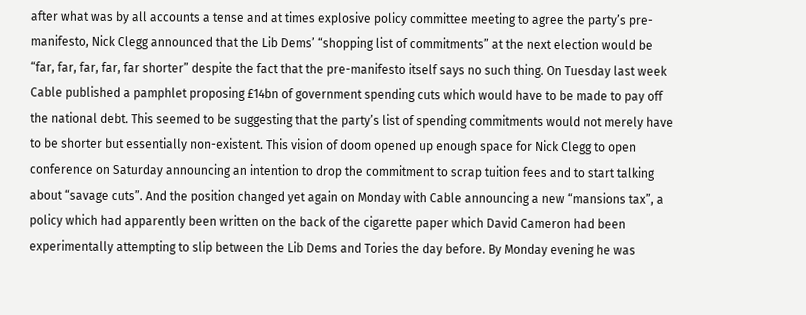after what was by all accounts a tense and at times explosive policy committee meeting to agree the party’s pre-manifesto, Nick Clegg announced that the Lib Dems’ “shopping list of commitments” at the next election would be “far, far, far, far, far shorter” despite the fact that the pre-manifesto itself says no such thing. On Tuesday last week Cable published a pamphlet proposing £14bn of government spending cuts which would have to be made to pay off the national debt. This seemed to be suggesting that the party’s list of spending commitments would not merely have to be shorter but essentially non-existent. This vision of doom opened up enough space for Nick Clegg to open conference on Saturday announcing an intention to drop the commitment to scrap tuition fees and to start talking about “savage cuts”. And the position changed yet again on Monday with Cable announcing a new “mansions tax”, a policy which had apparently been written on the back of the cigarette paper which David Cameron had been experimentally attempting to slip between the Lib Dems and Tories the day before. By Monday evening he was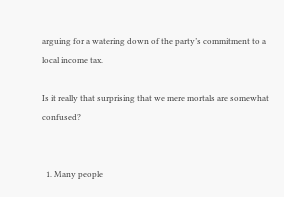arguing for a watering down of the party’s commitment to a local income tax.

Is it really that surprising that we mere mortals are somewhat confused?


  1. Many people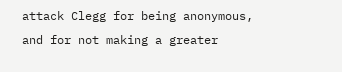attack Clegg for being anonymous, and for not making a greater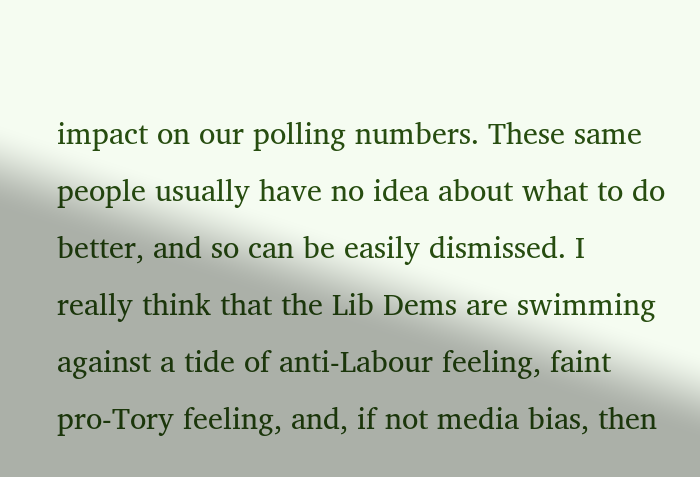impact on our polling numbers. These same people usually have no idea about what to do better, and so can be easily dismissed. I really think that the Lib Dems are swimming against a tide of anti-Labour feeling, faint pro-Tory feeling, and, if not media bias, then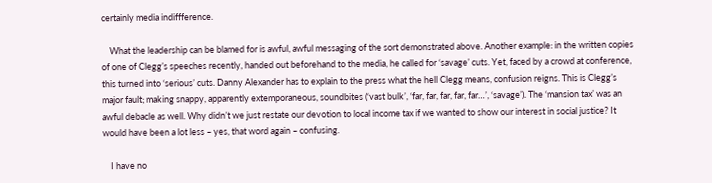certainly media indiffference.

    What the leadership can be blamed for is awful, awful messaging of the sort demonstrated above. Another example: in the written copies of one of Clegg’s speeches recently, handed out beforehand to the media, he called for ‘savage’ cuts. Yet, faced by a crowd at conference, this turned into ‘serious’ cuts. Danny Alexander has to explain to the press what the hell Clegg means, confusion reigns. This is Clegg’s major fault; making snappy, apparently extemporaneous, soundbites (‘vast bulk’, ‘far, far, far, far, far…’, ‘savage’). The ‘mansion tax’ was an awful debacle as well. Why didn’t we just restate our devotion to local income tax if we wanted to show our interest in social justice? It would have been a lot less – yes, that word again – confusing.

    I have no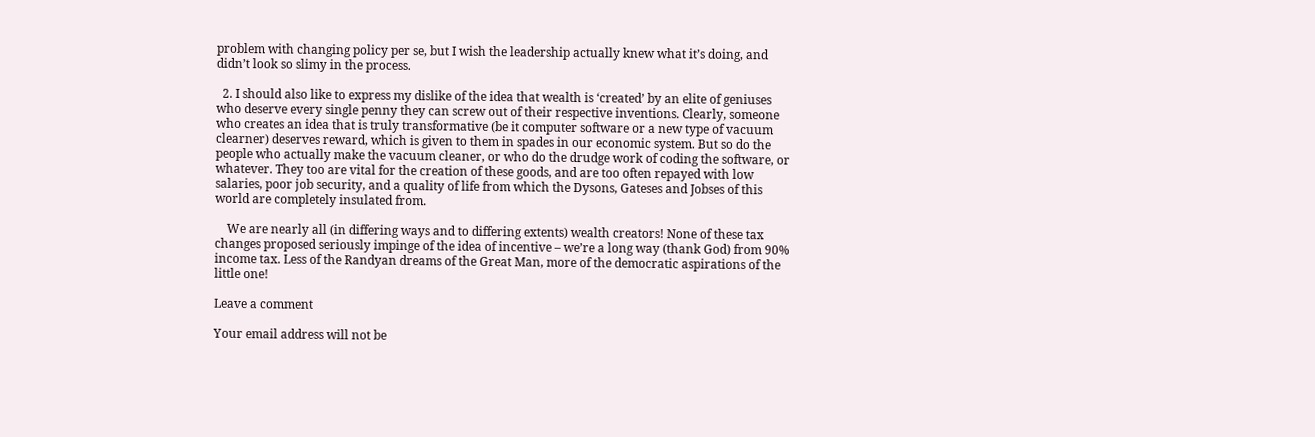problem with changing policy per se, but I wish the leadership actually knew what it’s doing, and didn’t look so slimy in the process.

  2. I should also like to express my dislike of the idea that wealth is ‘created’ by an elite of geniuses who deserve every single penny they can screw out of their respective inventions. Clearly, someone who creates an idea that is truly transformative (be it computer software or a new type of vacuum clearner) deserves reward, which is given to them in spades in our economic system. But so do the people who actually make the vacuum cleaner, or who do the drudge work of coding the software, or whatever. They too are vital for the creation of these goods, and are too often repayed with low salaries, poor job security, and a quality of life from which the Dysons, Gateses and Jobses of this world are completely insulated from.

    We are nearly all (in differing ways and to differing extents) wealth creators! None of these tax changes proposed seriously impinge of the idea of incentive – we’re a long way (thank God) from 90% income tax. Less of the Randyan dreams of the Great Man, more of the democratic aspirations of the little one!

Leave a comment

Your email address will not be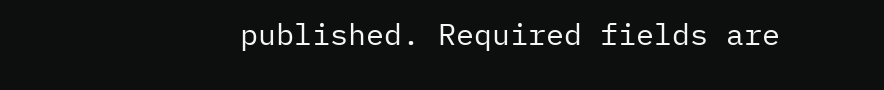published. Required fields are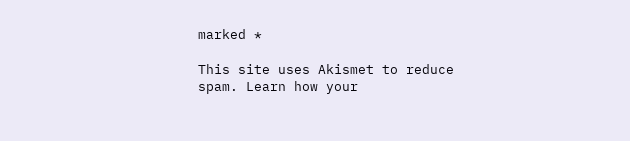marked *

This site uses Akismet to reduce spam. Learn how your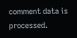comment data is processed.